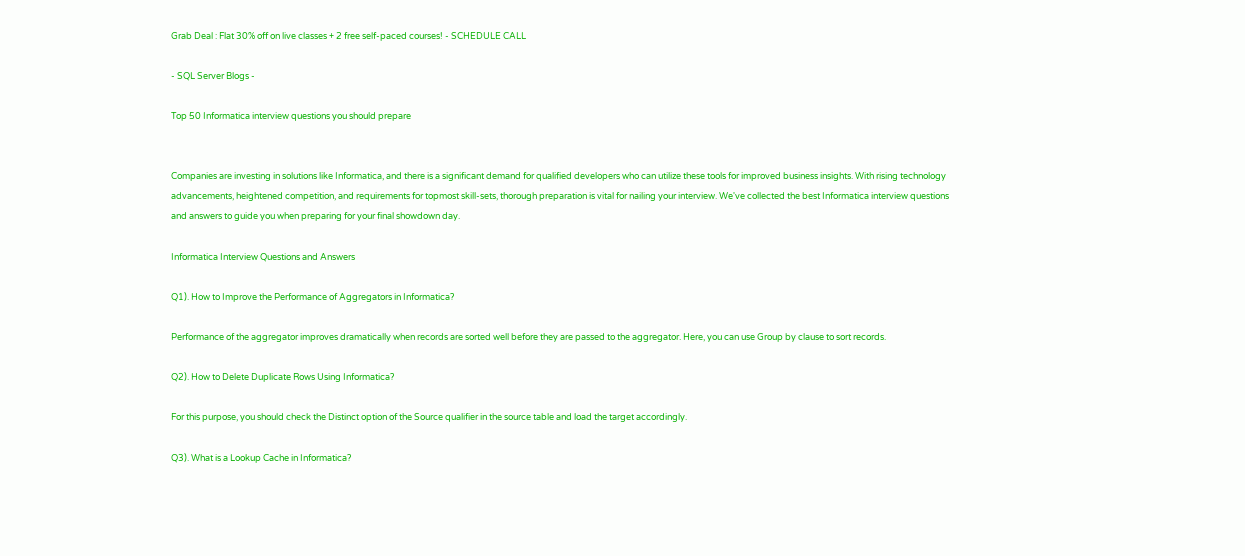Grab Deal : Flat 30% off on live classes + 2 free self-paced courses! - SCHEDULE CALL

- SQL Server Blogs -

Top 50 Informatica interview questions you should prepare


Companies are investing in solutions like Informatica, and there is a significant demand for qualified developers who can utilize these tools for improved business insights. With rising technology advancements, heightened competition, and requirements for topmost skill-sets, thorough preparation is vital for nailing your interview. We've collected the best Informatica interview questions and answers to guide you when preparing for your final showdown day.

Informatica Interview Questions and Answers

Q1). How to Improve the Performance of Aggregators in Informatica?

Performance of the aggregator improves dramatically when records are sorted well before they are passed to the aggregator. Here, you can use Group by clause to sort records.

Q2). How to Delete Duplicate Rows Using Informatica?

For this purpose, you should check the Distinct option of the Source qualifier in the source table and load the target accordingly.

Q3). What is a Lookup Cache in Informatica?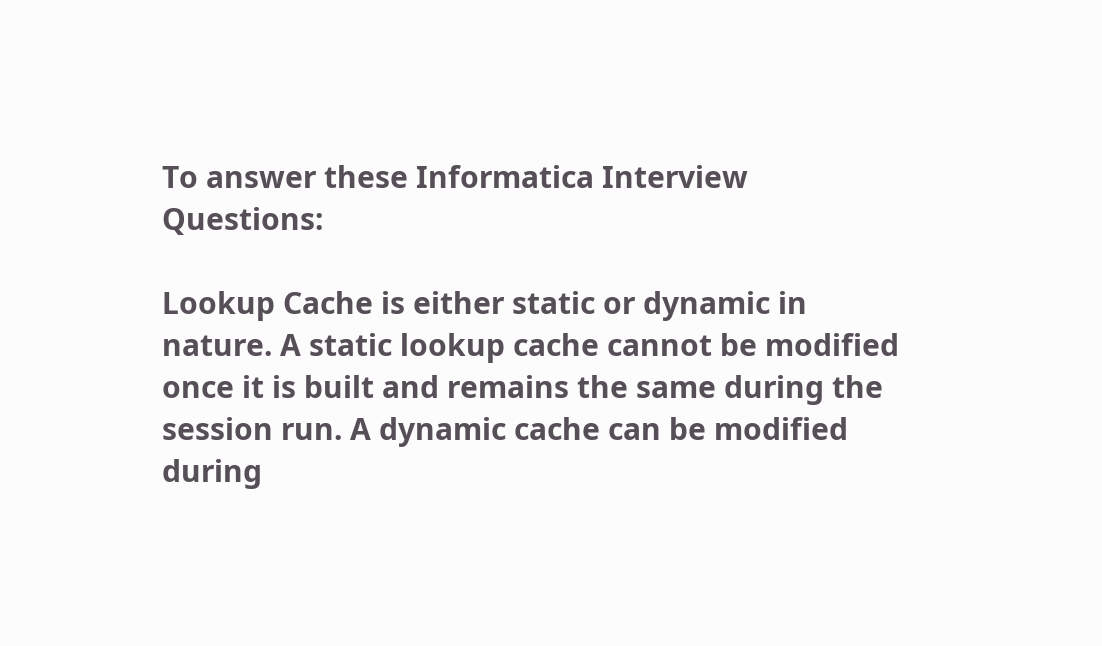To answer these Informatica Interview Questions:

Lookup Cache is either static or dynamic in nature. A static lookup cache cannot be modified once it is built and remains the same during the session run. A dynamic cache can be modified during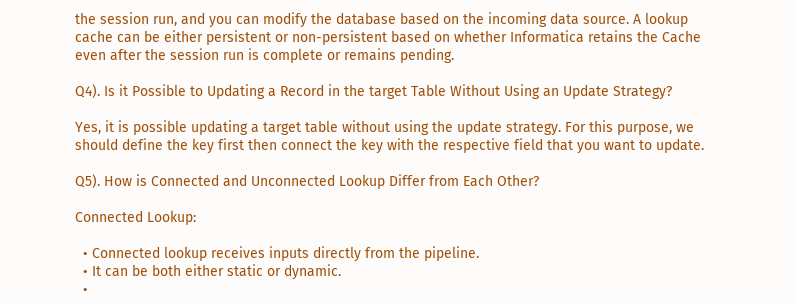the session run, and you can modify the database based on the incoming data source. A lookup cache can be either persistent or non-persistent based on whether Informatica retains the Cache even after the session run is complete or remains pending.

Q4). Is it Possible to Updating a Record in the target Table Without Using an Update Strategy?

Yes, it is possible updating a target table without using the update strategy. For this purpose, we should define the key first then connect the key with the respective field that you want to update.

Q5). How is Connected and Unconnected Lookup Differ from Each Other?

Connected Lookup:

  • Connected lookup receives inputs directly from the pipeline.
  • It can be both either static or dynamic.
  •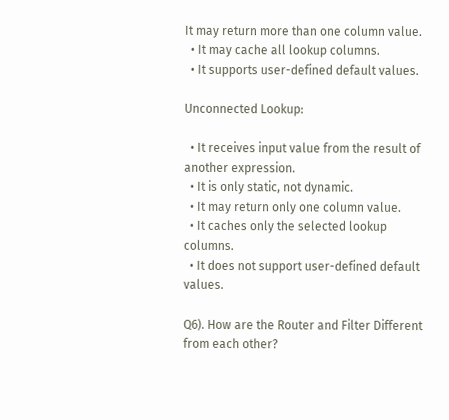It may return more than one column value.
  • It may cache all lookup columns.
  • It supports user-defined default values.

Unconnected Lookup:

  • It receives input value from the result of another expression.
  • It is only static, not dynamic.
  • It may return only one column value.
  • It caches only the selected lookup columns.
  • It does not support user-defined default values.

Q6). How are the Router and Filter Different from each other?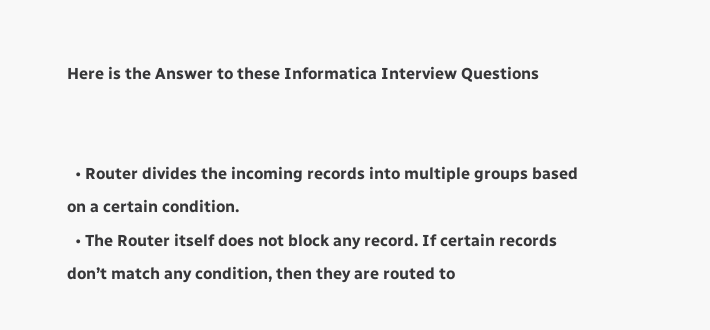Here is the Answer to these Informatica Interview Questions


  • Router divides the incoming records into multiple groups based on a certain condition.
  • The Router itself does not block any record. If certain records don’t match any condition, then they are routed to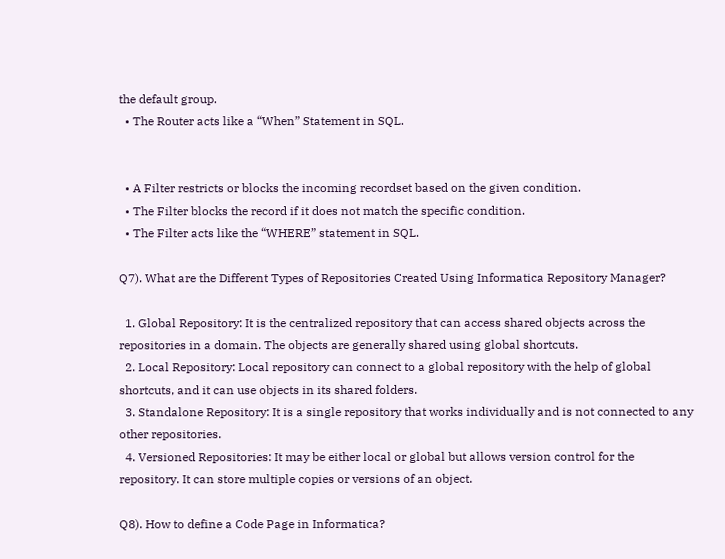the default group.
  • The Router acts like a “When” Statement in SQL.


  • A Filter restricts or blocks the incoming recordset based on the given condition.
  • The Filter blocks the record if it does not match the specific condition.
  • The Filter acts like the “WHERE” statement in SQL.

Q7). What are the Different Types of Repositories Created Using Informatica Repository Manager?

  1. Global Repository: It is the centralized repository that can access shared objects across the repositories in a domain. The objects are generally shared using global shortcuts.
  2. Local Repository: Local repository can connect to a global repository with the help of global shortcuts, and it can use objects in its shared folders.
  3. Standalone Repository: It is a single repository that works individually and is not connected to any other repositories.
  4. Versioned Repositories: It may be either local or global but allows version control for the repository. It can store multiple copies or versions of an object.

Q8). How to define a Code Page in Informatica?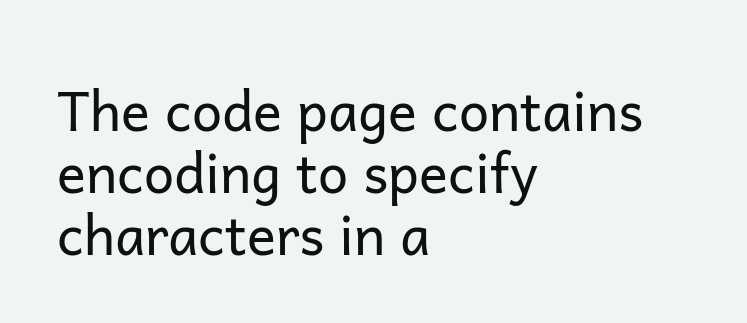The code page contains encoding to specify characters in a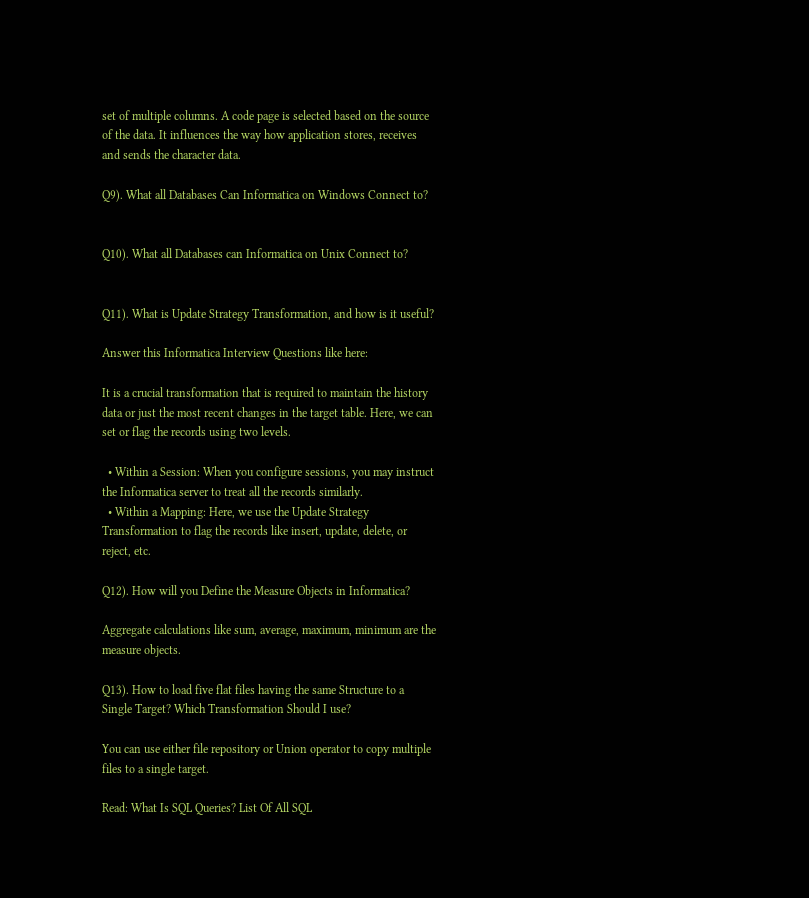set of multiple columns. A code page is selected based on the source of the data. It influences the way how application stores, receives and sends the character data.

Q9). What all Databases Can Informatica on Windows Connect to?


Q10). What all Databases can Informatica on Unix Connect to?


Q11). What is Update Strategy Transformation, and how is it useful?

Answer this Informatica Interview Questions like here:

It is a crucial transformation that is required to maintain the history data or just the most recent changes in the target table. Here, we can set or flag the records using two levels.

  • Within a Session: When you configure sessions, you may instruct the Informatica server to treat all the records similarly.
  • Within a Mapping: Here, we use the Update Strategy Transformation to flag the records like insert, update, delete, or reject, etc.

Q12). How will you Define the Measure Objects in Informatica?

Aggregate calculations like sum, average, maximum, minimum are the measure objects.

Q13). How to load five flat files having the same Structure to a Single Target? Which Transformation Should I use?

You can use either file repository or Union operator to copy multiple files to a single target.

Read: What Is SQL Queries? List Of All SQL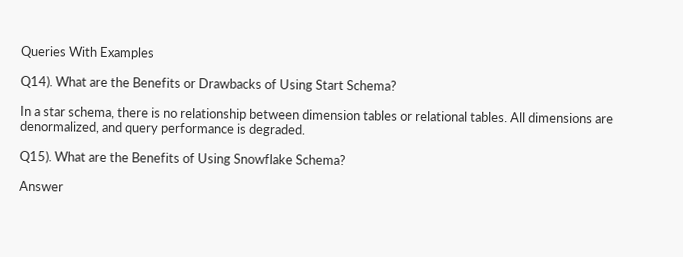Queries With Examples

Q14). What are the Benefits or Drawbacks of Using Start Schema?

In a star schema, there is no relationship between dimension tables or relational tables. All dimensions are denormalized, and query performance is degraded.

Q15). What are the Benefits of Using Snowflake Schema?

Answer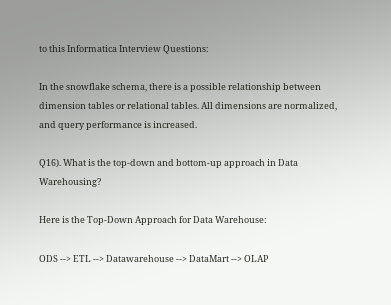to this Informatica Interview Questions:

In the snowflake schema, there is a possible relationship between dimension tables or relational tables. All dimensions are normalized, and query performance is increased.

Q16). What is the top-down and bottom-up approach in Data Warehousing?

Here is the Top-Down Approach for Data Warehouse:

ODS --> ETL --> Datawarehouse --> DataMart --> OLAP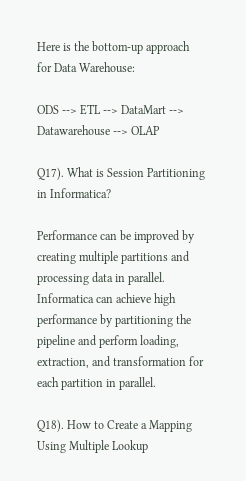Here is the bottom-up approach for Data Warehouse:

ODS --> ETL --> DataMart --> Datawarehouse --> OLAP

Q17). What is Session Partitioning in Informatica?

Performance can be improved by creating multiple partitions and processing data in parallel. Informatica can achieve high performance by partitioning the pipeline and perform loading, extraction, and transformation for each partition in parallel.

Q18). How to Create a Mapping Using Multiple Lookup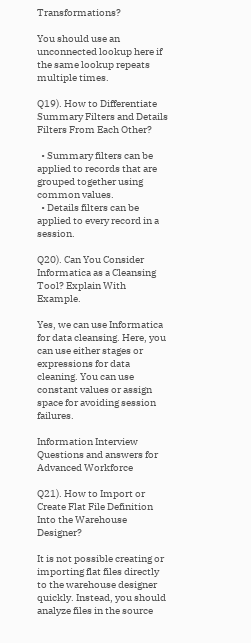Transformations?

You should use an unconnected lookup here if the same lookup repeats multiple times.

Q19). How to Differentiate Summary Filters and Details Filters From Each Other?

  • Summary filters can be applied to records that are grouped together using common values.
  • Details filters can be applied to every record in a session.

Q20). Can You Consider Informatica as a Cleansing Tool? Explain With Example.

Yes, we can use Informatica for data cleansing. Here, you can use either stages or expressions for data cleaning. You can use constant values or assign space for avoiding session failures.

Information Interview Questions and answers for Advanced Workforce

Q21). How to Import or Create Flat File Definition Into the Warehouse Designer?

It is not possible creating or importing flat files directly to the warehouse designer quickly. Instead, you should analyze files in the source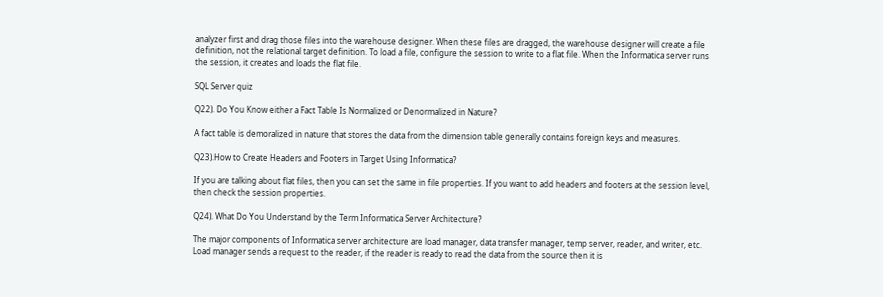analyzer first and drag those files into the warehouse designer. When these files are dragged, the warehouse designer will create a file definition, not the relational target definition. To load a file, configure the session to write to a flat file. When the Informatica server runs the session, it creates and loads the flat file.

SQL Server quiz

Q22). Do You Know either a Fact Table Is Normalized or Denormalized in Nature?

A fact table is demoralized in nature that stores the data from the dimension table generally contains foreign keys and measures.

Q23).How to Create Headers and Footers in Target Using Informatica?

If you are talking about flat files, then you can set the same in file properties. If you want to add headers and footers at the session level, then check the session properties.

Q24). What Do You Understand by the Term Informatica Server Architecture?

The major components of Informatica server architecture are load manager, data transfer manager, temp server, reader, and writer, etc. Load manager sends a request to the reader, if the reader is ready to read the data from the source then it is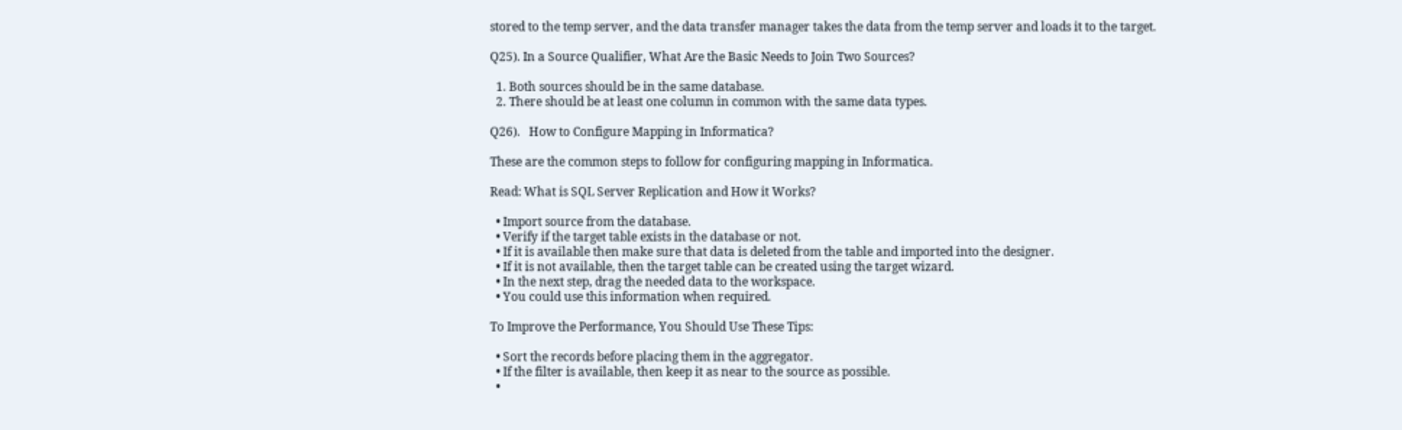stored to the temp server, and the data transfer manager takes the data from the temp server and loads it to the target.

Q25). In a Source Qualifier, What Are the Basic Needs to Join Two Sources?

  1. Both sources should be in the same database.
  2. There should be at least one column in common with the same data types.

Q26).   How to Configure Mapping in Informatica?

These are the common steps to follow for configuring mapping in Informatica.

Read: What is SQL Server Replication and How it Works?

  • Import source from the database.
  • Verify if the target table exists in the database or not.
  • If it is available then make sure that data is deleted from the table and imported into the designer.
  • If it is not available, then the target table can be created using the target wizard.
  • In the next step, drag the needed data to the workspace.
  • You could use this information when required.

To Improve the Performance, You Should Use These Tips:

  • Sort the records before placing them in the aggregator.
  • If the filter is available, then keep it as near to the source as possible.
  •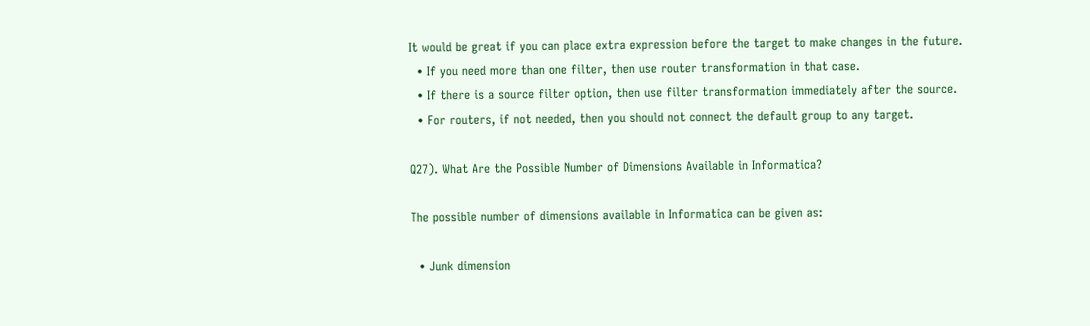It would be great if you can place extra expression before the target to make changes in the future.
  • If you need more than one filter, then use router transformation in that case.
  • If there is a source filter option, then use filter transformation immediately after the source.
  • For routers, if not needed, then you should not connect the default group to any target.

Q27). What Are the Possible Number of Dimensions Available in Informatica?

The possible number of dimensions available in Informatica can be given as:

  • Junk dimension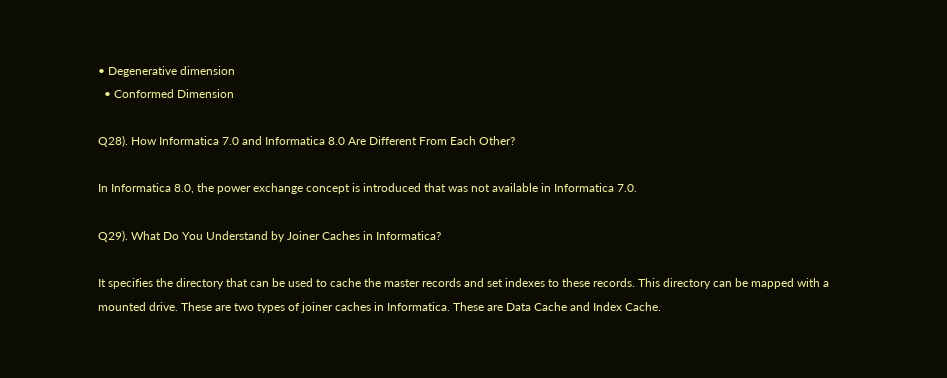• Degenerative dimension
  • Conformed Dimension

Q28). How Informatica 7.0 and Informatica 8.0 Are Different From Each Other?

In Informatica 8.0, the power exchange concept is introduced that was not available in Informatica 7.0.

Q29). What Do You Understand by Joiner Caches in Informatica?

It specifies the directory that can be used to cache the master records and set indexes to these records. This directory can be mapped with a mounted drive. These are two types of joiner caches in Informatica. These are Data Cache and Index Cache.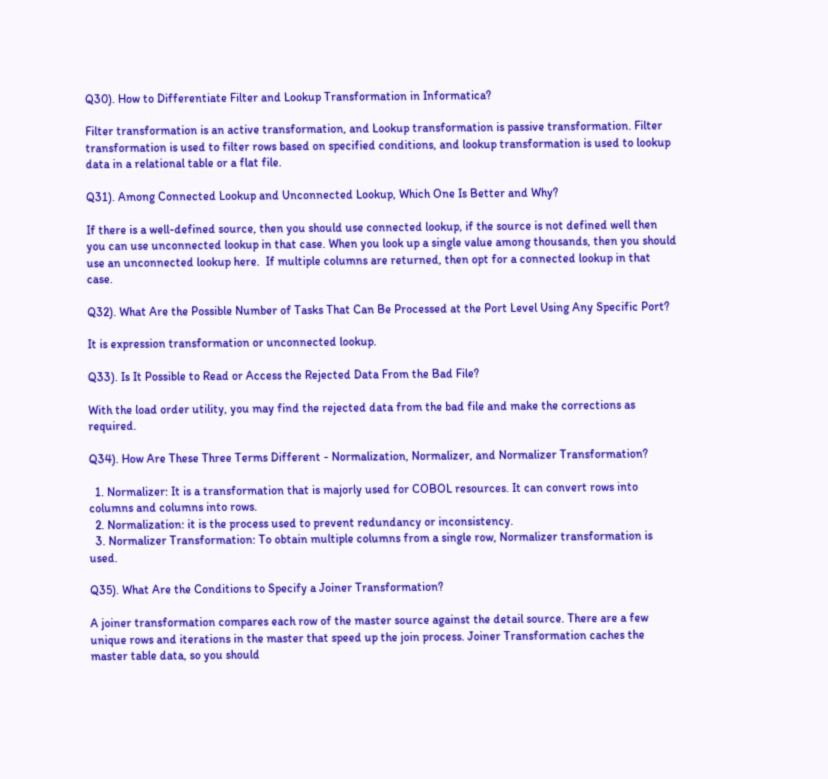Q30). How to Differentiate Filter and Lookup Transformation in Informatica?

Filter transformation is an active transformation, and Lookup transformation is passive transformation. Filter transformation is used to filter rows based on specified conditions, and lookup transformation is used to lookup data in a relational table or a flat file.

Q31). Among Connected Lookup and Unconnected Lookup, Which One Is Better and Why?

If there is a well-defined source, then you should use connected lookup, if the source is not defined well then you can use unconnected lookup in that case. When you look up a single value among thousands, then you should use an unconnected lookup here.  If multiple columns are returned, then opt for a connected lookup in that case.

Q32). What Are the Possible Number of Tasks That Can Be Processed at the Port Level Using Any Specific Port?

It is expression transformation or unconnected lookup.

Q33). Is It Possible to Read or Access the Rejected Data From the Bad File?

With the load order utility, you may find the rejected data from the bad file and make the corrections as required.

Q34). How Are These Three Terms Different - Normalization, Normalizer, and Normalizer Transformation?

  1. Normalizer: It is a transformation that is majorly used for COBOL resources. It can convert rows into columns and columns into rows.
  2. Normalization: it is the process used to prevent redundancy or inconsistency.
  3. Normalizer Transformation: To obtain multiple columns from a single row, Normalizer transformation is used.

Q35). What Are the Conditions to Specify a Joiner Transformation?

A joiner transformation compares each row of the master source against the detail source. There are a few unique rows and iterations in the master that speed up the join process. Joiner Transformation caches the master table data, so you should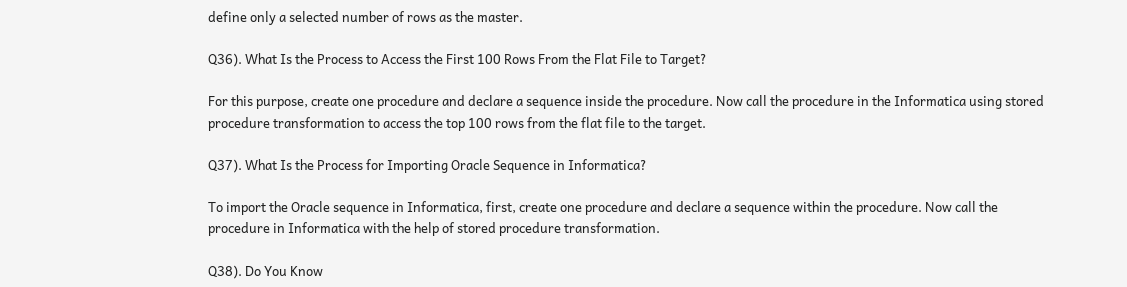define only a selected number of rows as the master.

Q36). What Is the Process to Access the First 100 Rows From the Flat File to Target?

For this purpose, create one procedure and declare a sequence inside the procedure. Now call the procedure in the Informatica using stored procedure transformation to access the top 100 rows from the flat file to the target.

Q37). What Is the Process for Importing Oracle Sequence in Informatica?

To import the Oracle sequence in Informatica, first, create one procedure and declare a sequence within the procedure. Now call the procedure in Informatica with the help of stored procedure transformation.

Q38). Do You Know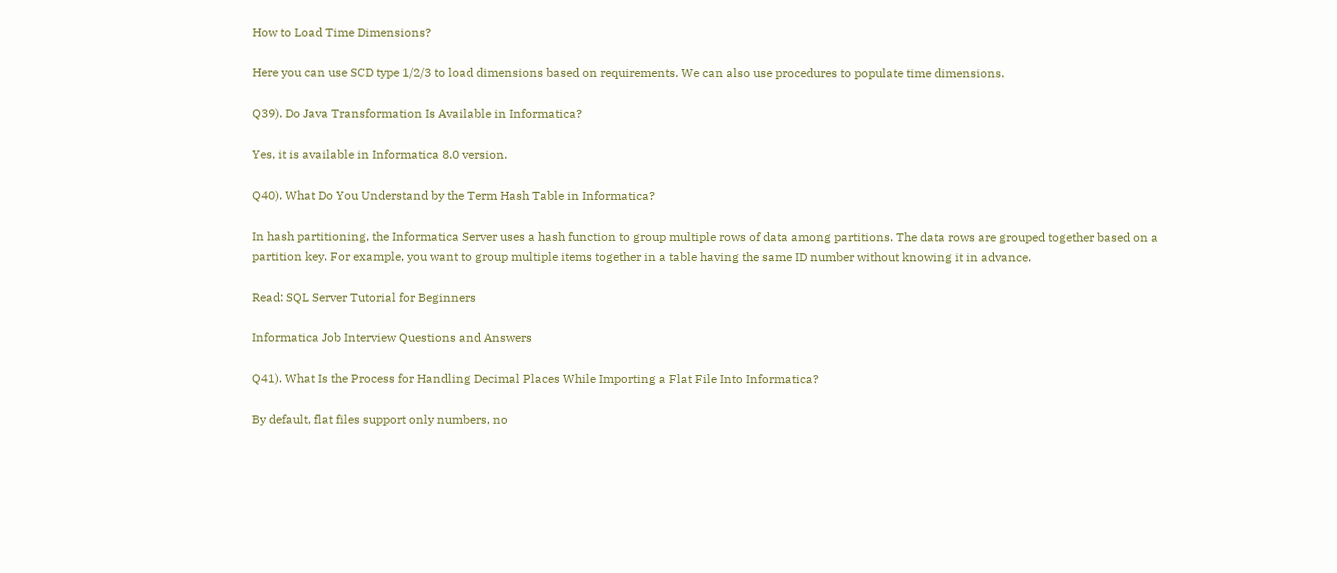How to Load Time Dimensions?

Here you can use SCD type 1/2/3 to load dimensions based on requirements. We can also use procedures to populate time dimensions.

Q39). Do Java Transformation Is Available in Informatica?

Yes, it is available in Informatica 8.0 version.

Q40). What Do You Understand by the Term Hash Table in Informatica?

In hash partitioning, the Informatica Server uses a hash function to group multiple rows of data among partitions. The data rows are grouped together based on a partition key. For example, you want to group multiple items together in a table having the same ID number without knowing it in advance.

Read: SQL Server Tutorial for Beginners

Informatica Job Interview Questions and Answers

Q41). What Is the Process for Handling Decimal Places While Importing a Flat File Into Informatica?

By default, flat files support only numbers, no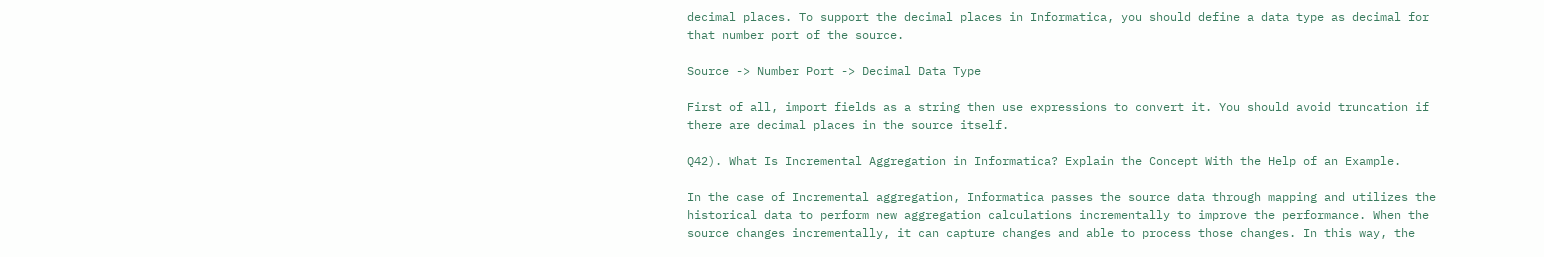decimal places. To support the decimal places in Informatica, you should define a data type as decimal for that number port of the source.

Source -> Number Port -> Decimal Data Type

First of all, import fields as a string then use expressions to convert it. You should avoid truncation if there are decimal places in the source itself.

Q42). What Is Incremental Aggregation in Informatica? Explain the Concept With the Help of an Example.

In the case of Incremental aggregation, Informatica passes the source data through mapping and utilizes the historical data to perform new aggregation calculations incrementally to improve the performance. When the source changes incrementally, it can capture changes and able to process those changes. In this way, the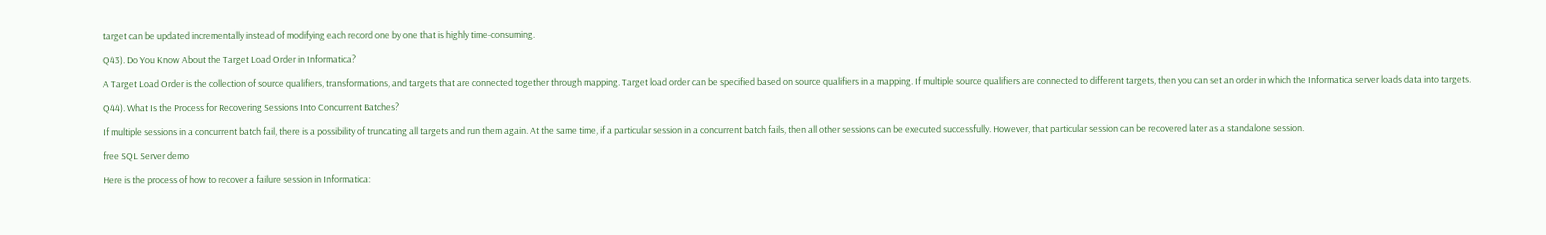target can be updated incrementally instead of modifying each record one by one that is highly time-consuming.

Q43). Do You Know About the Target Load Order in Informatica?

A Target Load Order is the collection of source qualifiers, transformations, and targets that are connected together through mapping. Target load order can be specified based on source qualifiers in a mapping. If multiple source qualifiers are connected to different targets, then you can set an order in which the Informatica server loads data into targets.

Q44). What Is the Process for Recovering Sessions Into Concurrent Batches?

If multiple sessions in a concurrent batch fail, there is a possibility of truncating all targets and run them again. At the same time, if a particular session in a concurrent batch fails, then all other sessions can be executed successfully. However, that particular session can be recovered later as a standalone session.

free SQL Server demo

Here is the process of how to recover a failure session in Informatica: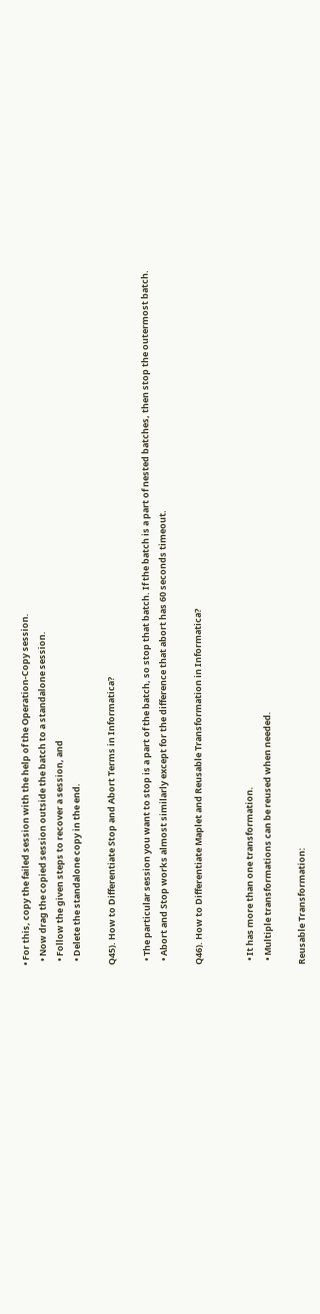• For this, copy the failed session with the help of the Operation-Copy session.
  • Now drag the copied session outside the batch to a standalone session.
  • Follow the given steps to recover a session, and
  • Delete the standalone copy in the end.

Q45). How to Differentiate Stop and Abort Terms in Informatica?

  • The particular session you want to stop is a part of the batch, so stop that batch. If the batch is a part of nested batches, then stop the outermost batch.
  • Abort and Stop works almost similarly except for the difference that abort has 60 seconds timeout.

Q46). How to Differentiate Maplet and Reusable Transformation in Informatica?


  • It has more than one transformation.
  • Multiple transformations can be reused when needed.

Reusable Transformation: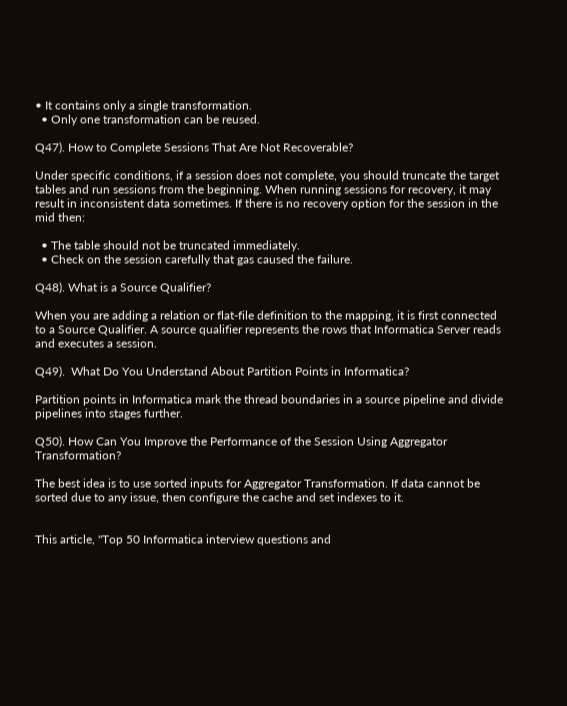• It contains only a single transformation.
  • Only one transformation can be reused.

Q47). How to Complete Sessions That Are Not Recoverable?

Under specific conditions, if a session does not complete, you should truncate the target tables and run sessions from the beginning. When running sessions for recovery, it may result in inconsistent data sometimes. If there is no recovery option for the session in the mid then:

  • The table should not be truncated immediately.
  • Check on the session carefully that gas caused the failure.

Q48). What is a Source Qualifier?

When you are adding a relation or flat-file definition to the mapping, it is first connected to a Source Qualifier. A source qualifier represents the rows that Informatica Server reads and executes a session.

Q49).  What Do You Understand About Partition Points in Informatica?

Partition points in Informatica mark the thread boundaries in a source pipeline and divide pipelines into stages further.

Q50). How Can You Improve the Performance of the Session Using Aggregator Transformation?

The best idea is to use sorted inputs for Aggregator Transformation. If data cannot be sorted due to any issue, then configure the cache and set indexes to it.


This article, "Top 50 Informatica interview questions and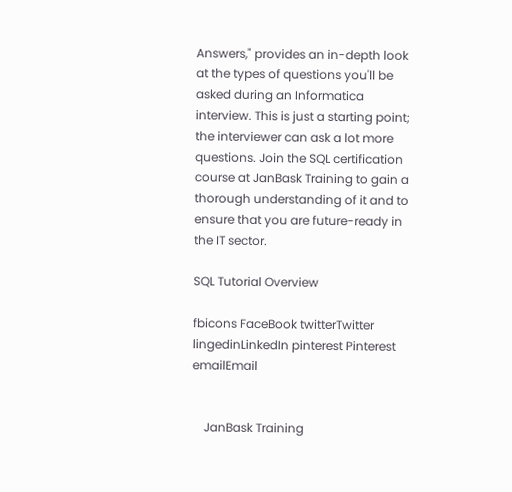Answers," provides an in-depth look at the types of questions you'll be asked during an Informatica interview. This is just a starting point; the interviewer can ask a lot more questions. Join the SQL certification course at JanBask Training to gain a thorough understanding of it and to ensure that you are future-ready in the IT sector.

SQL Tutorial Overview

fbicons FaceBook twitterTwitter lingedinLinkedIn pinterest Pinterest emailEmail


    JanBask Training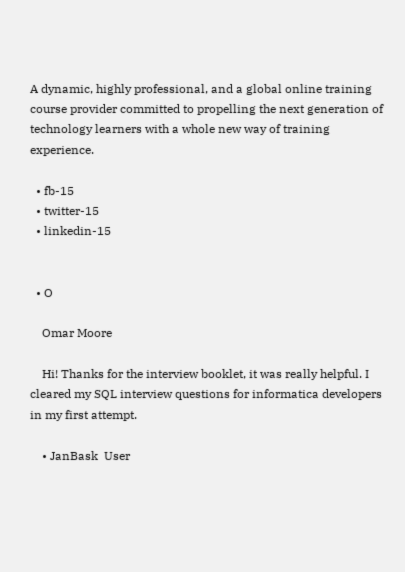A dynamic, highly professional, and a global online training course provider committed to propelling the next generation of technology learners with a whole new way of training experience.

  • fb-15
  • twitter-15
  • linkedin-15


  • O

    Omar Moore

    Hi! Thanks for the interview booklet, it was really helpful. I cleared my SQL interview questions for informatica developers in my first attempt.

    • JanBask  User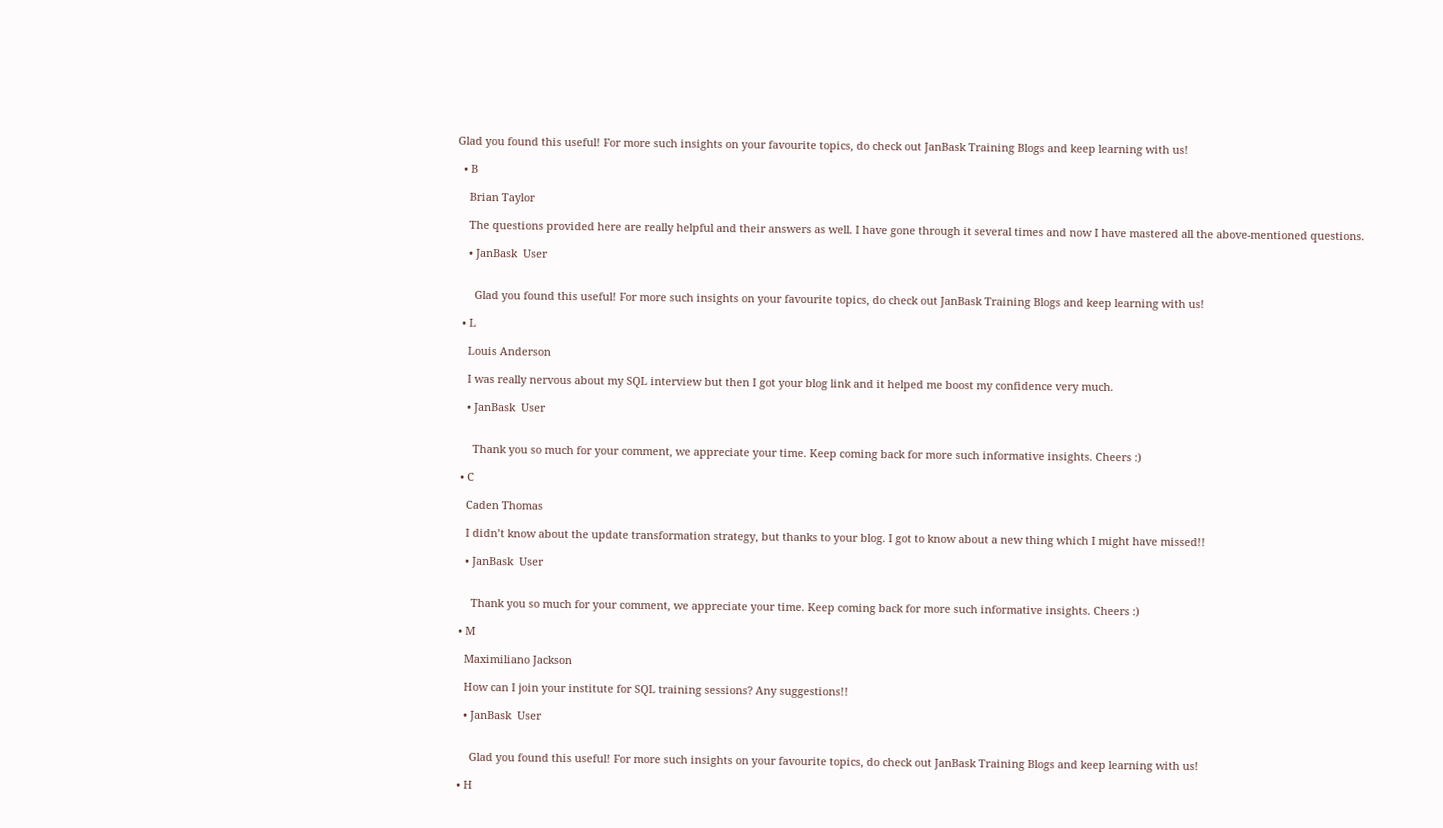Glad you found this useful! For more such insights on your favourite topics, do check out JanBask Training Blogs and keep learning with us!

  • B

    Brian Taylor

    The questions provided here are really helpful and their answers as well. I have gone through it several times and now I have mastered all the above-mentioned questions.

    • JanBask  User


      Glad you found this useful! For more such insights on your favourite topics, do check out JanBask Training Blogs and keep learning with us!

  • L

    Louis Anderson

    I was really nervous about my SQL interview but then I got your blog link and it helped me boost my confidence very much.

    • JanBask  User


      Thank you so much for your comment, we appreciate your time. Keep coming back for more such informative insights. Cheers :)

  • C

    Caden Thomas

    I didn’t know about the update transformation strategy, but thanks to your blog. I got to know about a new thing which I might have missed!!

    • JanBask  User


      Thank you so much for your comment, we appreciate your time. Keep coming back for more such informative insights. Cheers :)

  • M

    Maximiliano Jackson

    How can I join your institute for SQL training sessions? Any suggestions!!

    • JanBask  User


      Glad you found this useful! For more such insights on your favourite topics, do check out JanBask Training Blogs and keep learning with us!

  • H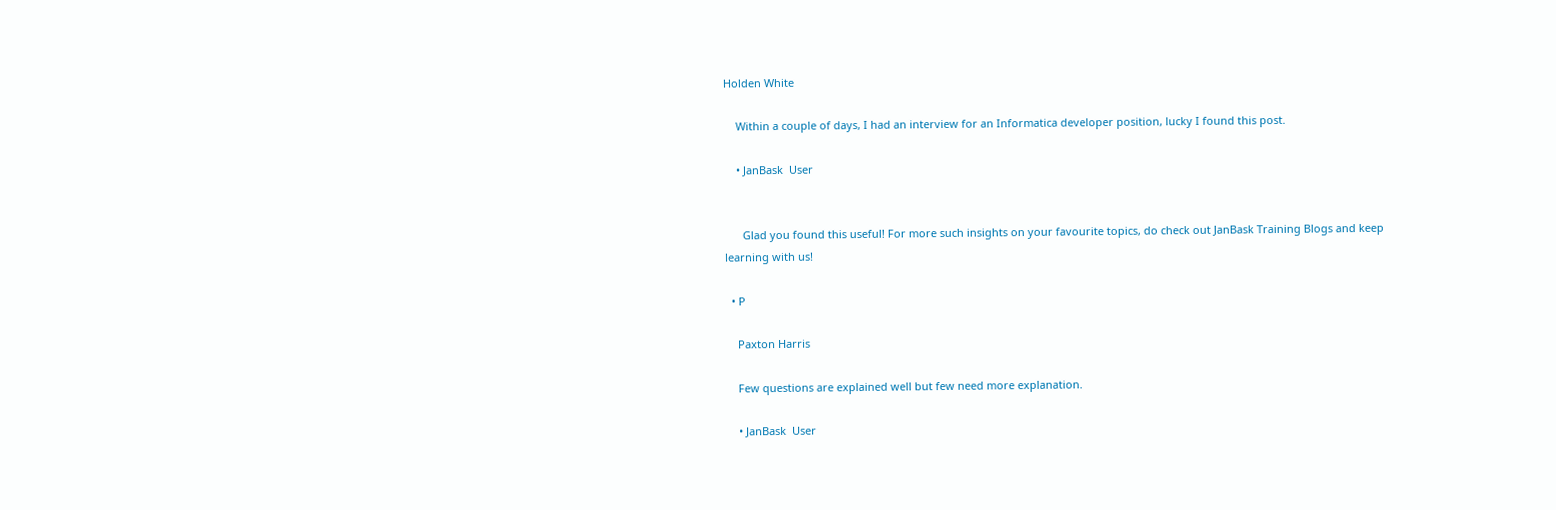Holden White

    Within a couple of days, I had an interview for an Informatica developer position, lucky I found this post.

    • JanBask  User


      Glad you found this useful! For more such insights on your favourite topics, do check out JanBask Training Blogs and keep learning with us!

  • P

    Paxton Harris

    Few questions are explained well but few need more explanation.

    • JanBask  User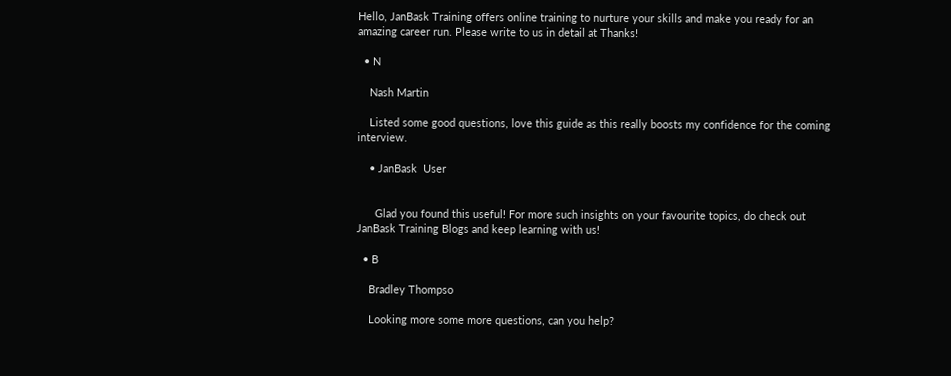Hello, JanBask Training offers online training to nurture your skills and make you ready for an amazing career run. Please write to us in detail at Thanks!

  • N

    Nash Martin

    Listed some good questions, love this guide as this really boosts my confidence for the coming interview.

    • JanBask  User


      Glad you found this useful! For more such insights on your favourite topics, do check out JanBask Training Blogs and keep learning with us!

  • B

    Bradley Thompso

    Looking more some more questions, can you help?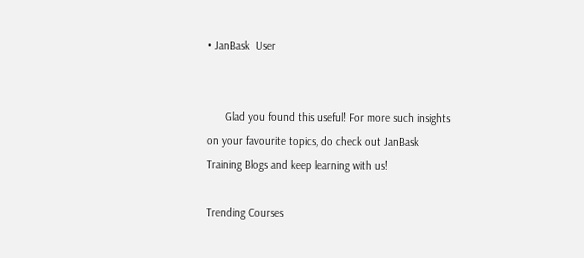• JanBask  User


      Glad you found this useful! For more such insights on your favourite topics, do check out JanBask Training Blogs and keep learning with us!

Trending Courses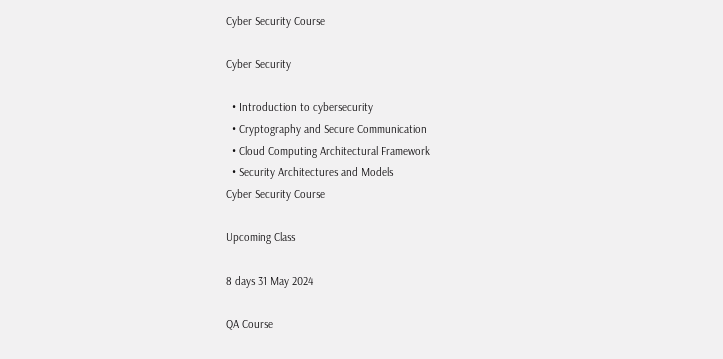Cyber Security Course

Cyber Security

  • Introduction to cybersecurity
  • Cryptography and Secure Communication
  • Cloud Computing Architectural Framework
  • Security Architectures and Models
Cyber Security Course

Upcoming Class

8 days 31 May 2024

QA Course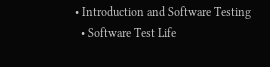• Introduction and Software Testing
  • Software Test Life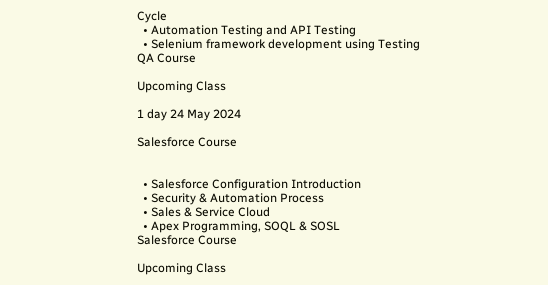Cycle
  • Automation Testing and API Testing
  • Selenium framework development using Testing
QA Course

Upcoming Class

1 day 24 May 2024

Salesforce Course


  • Salesforce Configuration Introduction
  • Security & Automation Process
  • Sales & Service Cloud
  • Apex Programming, SOQL & SOSL
Salesforce Course

Upcoming Class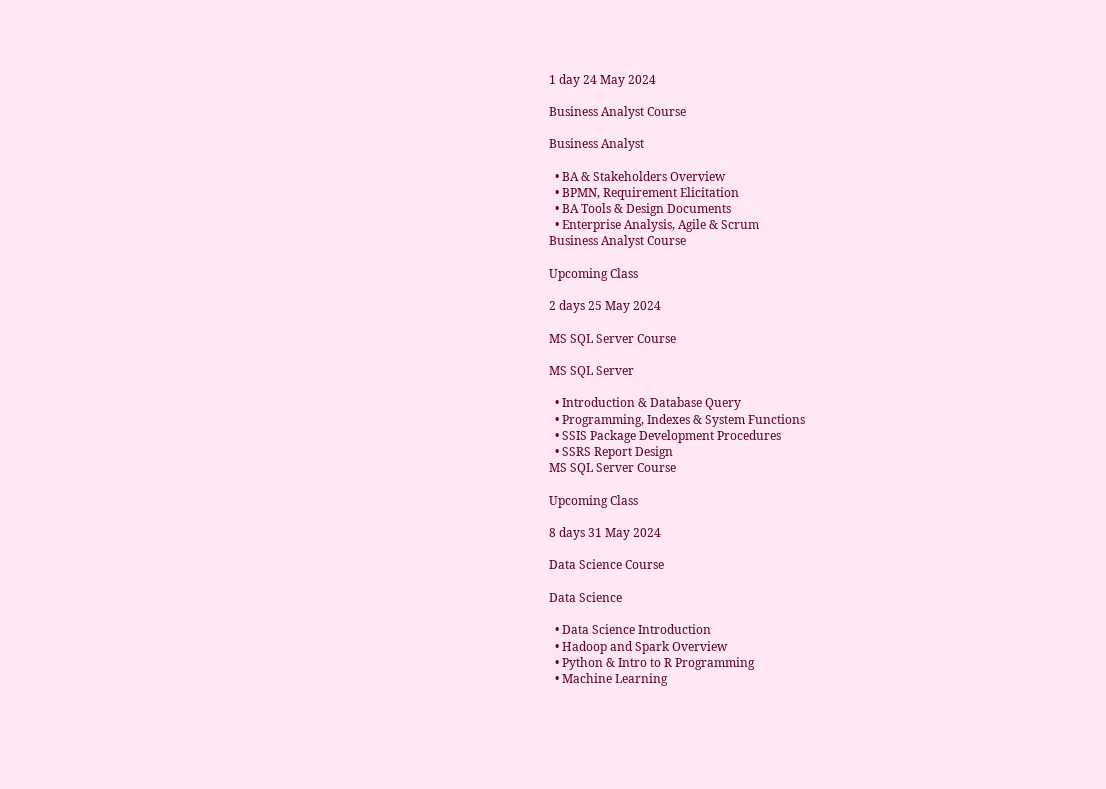1 day 24 May 2024

Business Analyst Course

Business Analyst

  • BA & Stakeholders Overview
  • BPMN, Requirement Elicitation
  • BA Tools & Design Documents
  • Enterprise Analysis, Agile & Scrum
Business Analyst Course

Upcoming Class

2 days 25 May 2024

MS SQL Server Course

MS SQL Server

  • Introduction & Database Query
  • Programming, Indexes & System Functions
  • SSIS Package Development Procedures
  • SSRS Report Design
MS SQL Server Course

Upcoming Class

8 days 31 May 2024

Data Science Course

Data Science

  • Data Science Introduction
  • Hadoop and Spark Overview
  • Python & Intro to R Programming
  • Machine Learning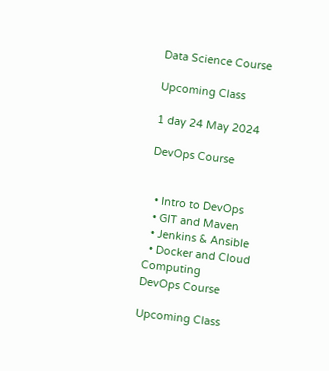Data Science Course

Upcoming Class

1 day 24 May 2024

DevOps Course


  • Intro to DevOps
  • GIT and Maven
  • Jenkins & Ansible
  • Docker and Cloud Computing
DevOps Course

Upcoming Class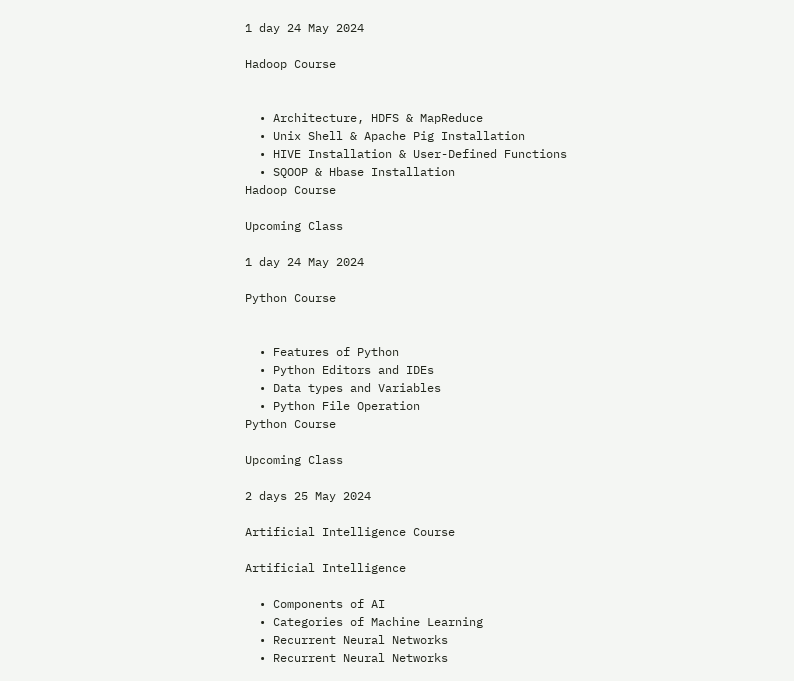1 day 24 May 2024

Hadoop Course


  • Architecture, HDFS & MapReduce
  • Unix Shell & Apache Pig Installation
  • HIVE Installation & User-Defined Functions
  • SQOOP & Hbase Installation
Hadoop Course

Upcoming Class

1 day 24 May 2024

Python Course


  • Features of Python
  • Python Editors and IDEs
  • Data types and Variables
  • Python File Operation
Python Course

Upcoming Class

2 days 25 May 2024

Artificial Intelligence Course

Artificial Intelligence

  • Components of AI
  • Categories of Machine Learning
  • Recurrent Neural Networks
  • Recurrent Neural Networks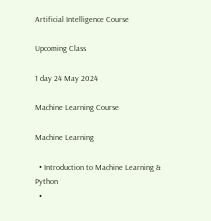Artificial Intelligence Course

Upcoming Class

1 day 24 May 2024

Machine Learning Course

Machine Learning

  • Introduction to Machine Learning & Python
  •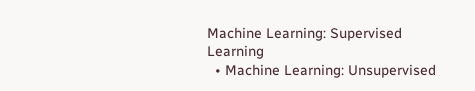Machine Learning: Supervised Learning
  • Machine Learning: Unsupervised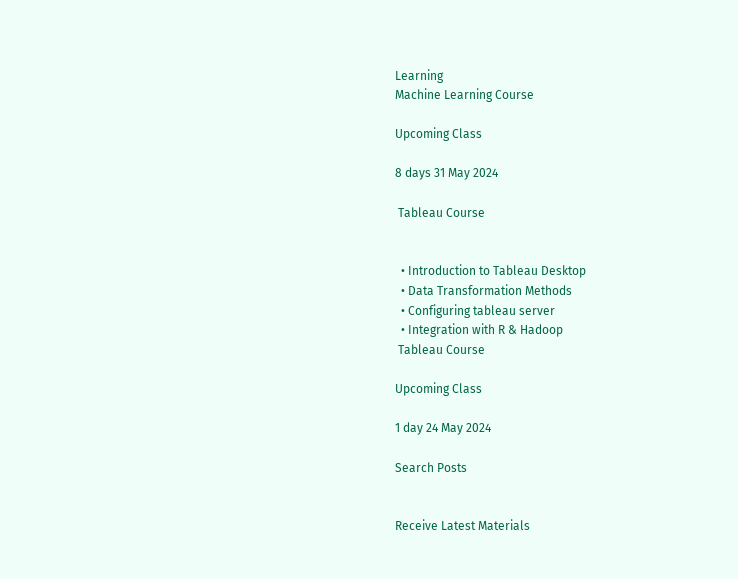Learning
Machine Learning Course

Upcoming Class

8 days 31 May 2024

 Tableau Course


  • Introduction to Tableau Desktop
  • Data Transformation Methods
  • Configuring tableau server
  • Integration with R & Hadoop
 Tableau Course

Upcoming Class

1 day 24 May 2024

Search Posts


Receive Latest Materials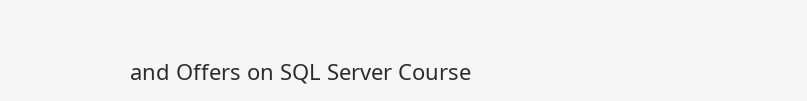and Offers on SQL Server Course